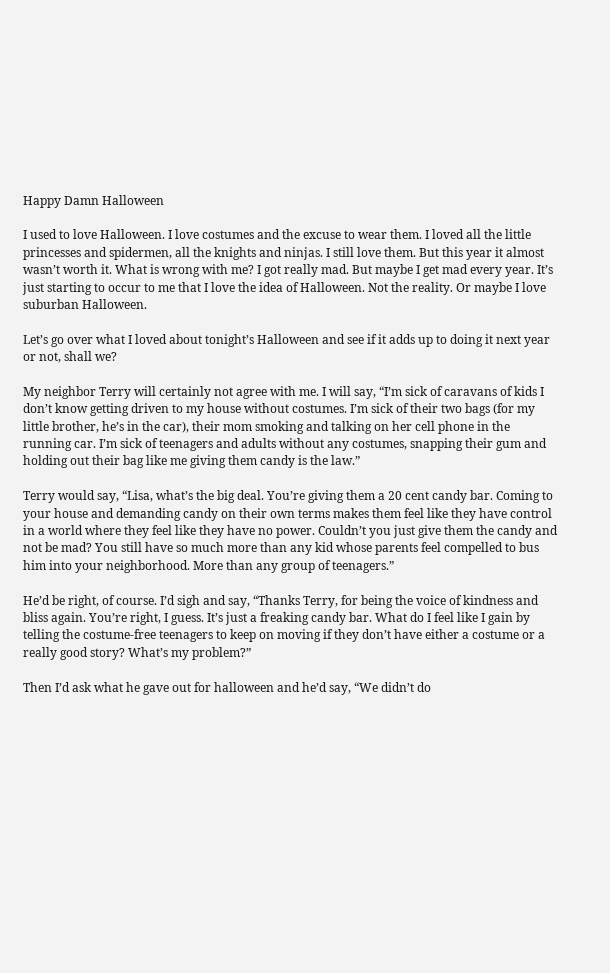Happy Damn Halloween

I used to love Halloween. I love costumes and the excuse to wear them. I loved all the little princesses and spidermen, all the knights and ninjas. I still love them. But this year it almost wasn’t worth it. What is wrong with me? I got really mad. But maybe I get mad every year. It’s just starting to occur to me that I love the idea of Halloween. Not the reality. Or maybe I love suburban Halloween.

Let’s go over what I loved about tonight’s Halloween and see if it adds up to doing it next year or not, shall we?

My neighbor Terry will certainly not agree with me. I will say, “I’m sick of caravans of kids I don’t know getting driven to my house without costumes. I’m sick of their two bags (for my little brother, he’s in the car), their mom smoking and talking on her cell phone in the running car. I’m sick of teenagers and adults without any costumes, snapping their gum and holding out their bag like me giving them candy is the law.”

Terry would say, “Lisa, what’s the big deal. You’re giving them a 20 cent candy bar. Coming to your house and demanding candy on their own terms makes them feel like they have control in a world where they feel like they have no power. Couldn’t you just give them the candy and not be mad? You still have so much more than any kid whose parents feel compelled to bus him into your neighborhood. More than any group of teenagers.”

He’d be right, of course. I’d sigh and say, “Thanks Terry, for being the voice of kindness and bliss again. You’re right, I guess. It’s just a freaking candy bar. What do I feel like I gain by telling the costume-free teenagers to keep on moving if they don’t have either a costume or a really good story? What’s my problem?”

Then I’d ask what he gave out for halloween and he’d say, “We didn’t do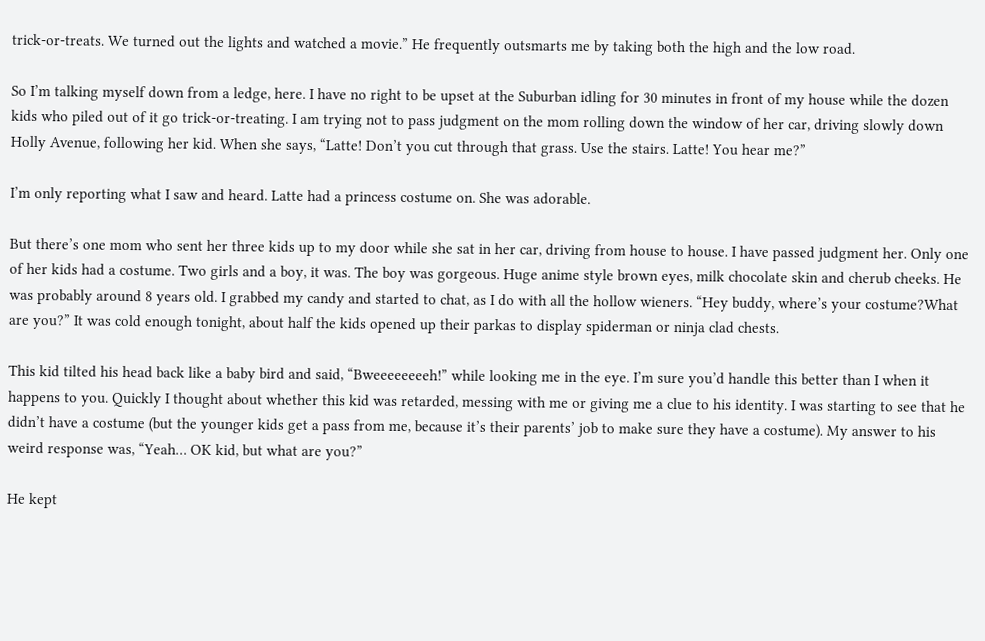trick-or-treats. We turned out the lights and watched a movie.” He frequently outsmarts me by taking both the high and the low road.

So I’m talking myself down from a ledge, here. I have no right to be upset at the Suburban idling for 30 minutes in front of my house while the dozen kids who piled out of it go trick-or-treating. I am trying not to pass judgment on the mom rolling down the window of her car, driving slowly down Holly Avenue, following her kid. When she says, “Latte! Don’t you cut through that grass. Use the stairs. Latte! You hear me?”

I’m only reporting what I saw and heard. Latte had a princess costume on. She was adorable.

But there’s one mom who sent her three kids up to my door while she sat in her car, driving from house to house. I have passed judgment her. Only one of her kids had a costume. Two girls and a boy, it was. The boy was gorgeous. Huge anime style brown eyes, milk chocolate skin and cherub cheeks. He was probably around 8 years old. I grabbed my candy and started to chat, as I do with all the hollow wieners. “Hey buddy, where’s your costume?What are you?” It was cold enough tonight, about half the kids opened up their parkas to display spiderman or ninja clad chests.

This kid tilted his head back like a baby bird and said, “Bweeeeeeeeh!” while looking me in the eye. I’m sure you’d handle this better than I when it happens to you. Quickly I thought about whether this kid was retarded, messing with me or giving me a clue to his identity. I was starting to see that he didn’t have a costume (but the younger kids get a pass from me, because it’s their parents’ job to make sure they have a costume). My answer to his weird response was, “Yeah… OK kid, but what are you?”

He kept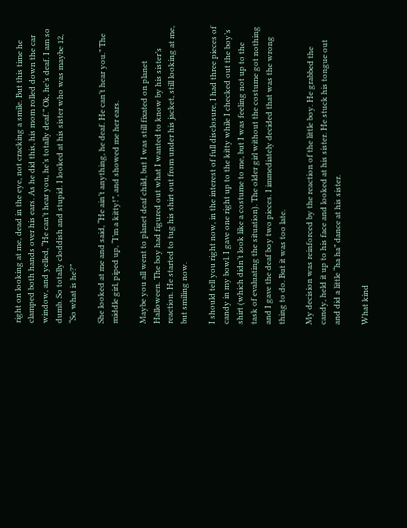right on looking at me, dead in the eye, not cracking a smile. But this time he clamped both hands over his ears. As he did this, his mom rolled down the car window, and yelled, “He can’t hear you, he’s totally deaf.” Ok, he’s deaf. I am so dumb. So totally cloddish and stupid. I looked at his sister who was maybe 12, “So what is he?”

She looked at me and said, “He ain’t anything, he deaf. He can’t hear you.” The middle girl, piped up, “I’m a kitty!”, and showed me her ears.

Maybe you all went to planet deaf child, but I was still fixated on planet Halloween. The boy had figured out what I wanted to know by his sister’s reaction. He started to tug his shirt out from under his jacket, still looking at me, but smiling now.

I should tell you right now, in the interest of full disclosure, I had three pieces of candy in my bowl. I gave one right up to the kitty while I checked out the boy’s shirt (which didn’t look like a costume to me, but I was feeling not up to the task of evaluating the situation). The older girl without the costume got nothing and I gave the deaf boy two pieces. I immediately decided that was the wrong thing to do. But it was too late.

My decision was reinforced by the reaction of the little boy. He grabbed the candy, held it up to his face and looked at his sister. He stuck his tongue out and did a little “ha ha” dance at his sister.

What kind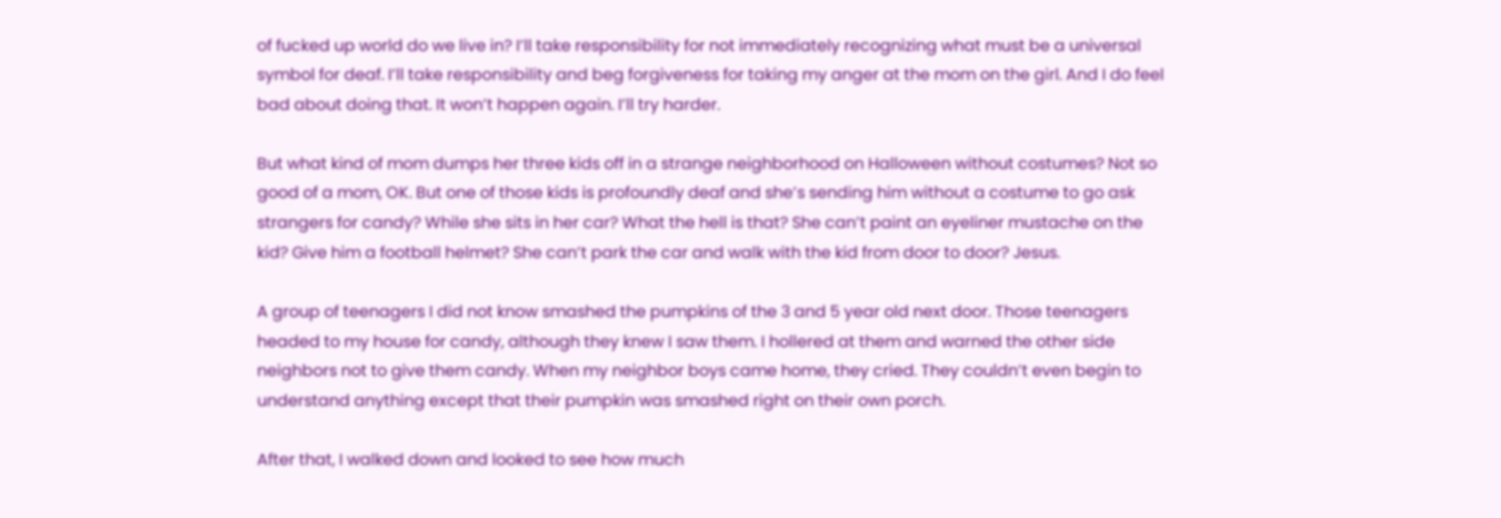of fucked up world do we live in? I’ll take responsibility for not immediately recognizing what must be a universal symbol for deaf. I’ll take responsibility and beg forgiveness for taking my anger at the mom on the girl. And I do feel bad about doing that. It won’t happen again. I’ll try harder.

But what kind of mom dumps her three kids off in a strange neighborhood on Halloween without costumes? Not so good of a mom, OK. But one of those kids is profoundly deaf and she’s sending him without a costume to go ask strangers for candy? While she sits in her car? What the hell is that? She can’t paint an eyeliner mustache on the kid? Give him a football helmet? She can’t park the car and walk with the kid from door to door? Jesus.

A group of teenagers I did not know smashed the pumpkins of the 3 and 5 year old next door. Those teenagers headed to my house for candy, although they knew I saw them. I hollered at them and warned the other side neighbors not to give them candy. When my neighbor boys came home, they cried. They couldn’t even begin to understand anything except that their pumpkin was smashed right on their own porch.

After that, I walked down and looked to see how much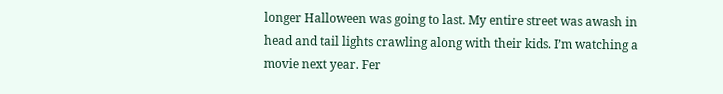longer Halloween was going to last. My entire street was awash in head and tail lights crawling along with their kids. I’m watching a movie next year. Fer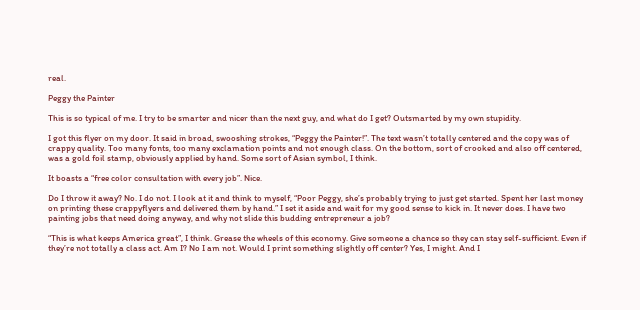real.

Peggy the Painter

This is so typical of me. I try to be smarter and nicer than the next guy, and what do I get? Outsmarted by my own stupidity.

I got this flyer on my door. It said in broad, swooshing strokes, “Peggy the Painter!”. The text wasn’t totally centered and the copy was of crappy quality. Too many fonts, too many exclamation points and not enough class. On the bottom, sort of crooked and also off centered, was a gold foil stamp, obviously applied by hand. Some sort of Asian symbol, I think.

It boasts a “free color consultation with every job”. Nice.

Do I throw it away? No. I do not. I look at it and think to myself, “Poor Peggy, she’s probably trying to just get started. Spent her last money on printing these crappyflyers and delivered them by hand.” I set it aside and wait for my good sense to kick in. It never does. I have two painting jobs that need doing anyway, and why not slide this budding entrepreneur a job?

“This is what keeps America great”, I think. Grease the wheels of this economy. Give someone a chance so they can stay self-sufficient. Even if they’re not totally a class act. Am I? No I am not. Would I print something slightly off center? Yes, I might. And I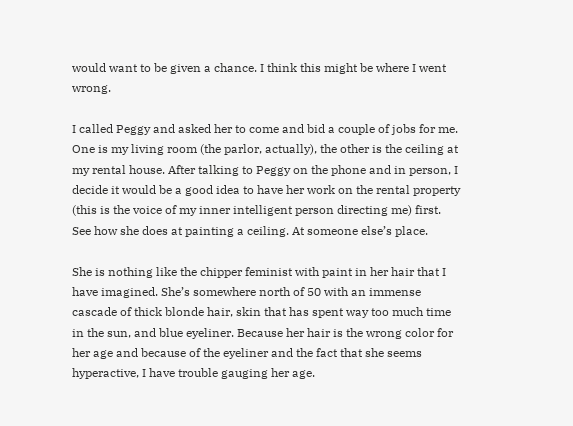would want to be given a chance. I think this might be where I went wrong.

I called Peggy and asked her to come and bid a couple of jobs for me. One is my living room (the parlor, actually), the other is the ceiling at my rental house. After talking to Peggy on the phone and in person, I decide it would be a good idea to have her work on the rental property (this is the voice of my inner intelligent person directing me) first. See how she does at painting a ceiling. At someone else’s place.

She is nothing like the chipper feminist with paint in her hair that I have imagined. She’s somewhere north of 50 with an immense cascade of thick blonde hair, skin that has spent way too much time in the sun, and blue eyeliner. Because her hair is the wrong color for her age and because of the eyeliner and the fact that she seems hyperactive, I have trouble gauging her age.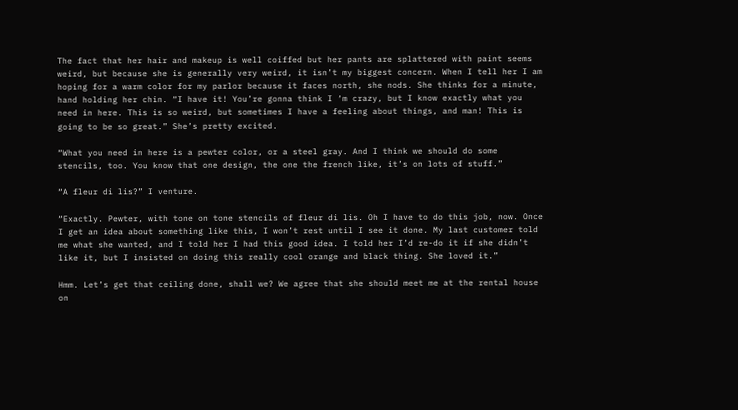The fact that her hair and makeup is well coiffed but her pants are splattered with paint seems weird, but because she is generally very weird, it isn’t my biggest concern. When I tell her I am hoping for a warm color for my parlor because it faces north, she nods. She thinks for a minute, hand holding her chin. “I have it! You’re gonna think I ‘m crazy, but I know exactly what you need in here. This is so weird, but sometimes I have a feeling about things, and man! This is going to be so great.” She’s pretty excited.

“What you need in here is a pewter color, or a steel gray. And I think we should do some stencils, too. You know that one design, the one the french like, it’s on lots of stuff.”

“A fleur di lis?” I venture.

“Exactly. Pewter, with tone on tone stencils of fleur di lis. Oh I have to do this job, now. Once I get an idea about something like this, I won’t rest until I see it done. My last customer told me what she wanted, and I told her I had this good idea. I told her I’d re-do it if she didn’t like it, but I insisted on doing this really cool orange and black thing. She loved it.”

Hmm. Let’s get that ceiling done, shall we? We agree that she should meet me at the rental house on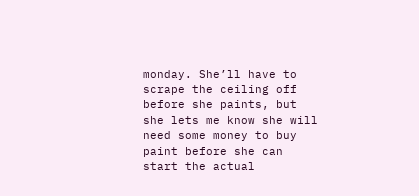monday. She’ll have to scrape the ceiling off before she paints, but she lets me know she will need some money to buy paint before she can start the actual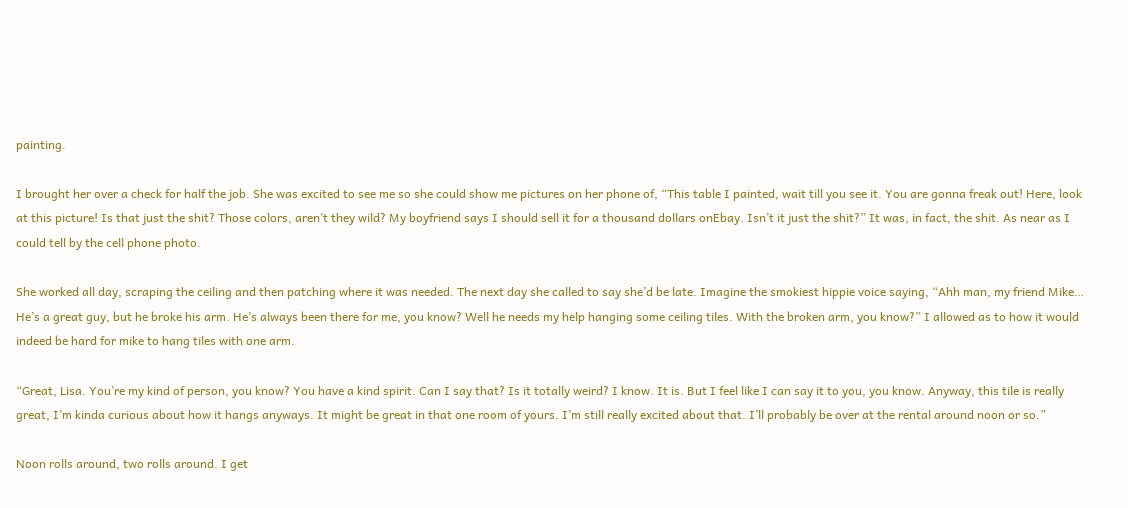painting.

I brought her over a check for half the job. She was excited to see me so she could show me pictures on her phone of, “This table I painted, wait till you see it. You are gonna freak out! Here, look at this picture! Is that just the shit? Those colors, aren’t they wild? My boyfriend says I should sell it for a thousand dollars onEbay. Isn’t it just the shit?” It was, in fact, the shit. As near as I could tell by the cell phone photo.

She worked all day, scraping the ceiling and then patching where it was needed. The next day she called to say she’d be late. Imagine the smokiest hippie voice saying, “Ahh man, my friend Mike… He’s a great guy, but he broke his arm. He’s always been there for me, you know? Well he needs my help hanging some ceiling tiles. With the broken arm, you know?” I allowed as to how it would indeed be hard for mike to hang tiles with one arm.

“Great, Lisa. You’re my kind of person, you know? You have a kind spirit. Can I say that? Is it totally weird? I know. It is. But I feel like I can say it to you, you know. Anyway, this tile is really great, I’m kinda curious about how it hangs anyways. It might be great in that one room of yours. I’m still really excited about that. I’ll probably be over at the rental around noon or so.”

Noon rolls around, two rolls around. I get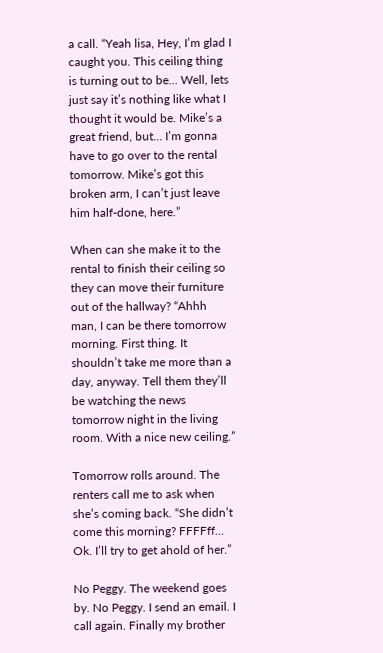a call. “Yeah lisa, Hey, I’m glad I caught you. This ceiling thing is turning out to be… Well, lets just say it’s nothing like what I thought it would be. Mike’s a great friend, but… I’m gonna have to go over to the rental tomorrow. Mike’s got this broken arm, I can’t just leave him half-done, here.”

When can she make it to the rental to finish their ceiling so they can move their furniture out of the hallway? “Ahhh man, I can be there tomorrow morning. First thing. It shouldn’t take me more than a day, anyway. Tell them they’ll be watching the news tomorrow night in the living room. With a nice new ceiling.”

Tomorrow rolls around. The renters call me to ask when she’s coming back. “She didn’t come this morning? FFFFff… Ok. I’ll try to get ahold of her.”

No Peggy. The weekend goes by. No Peggy. I send an email. I call again. Finally my brother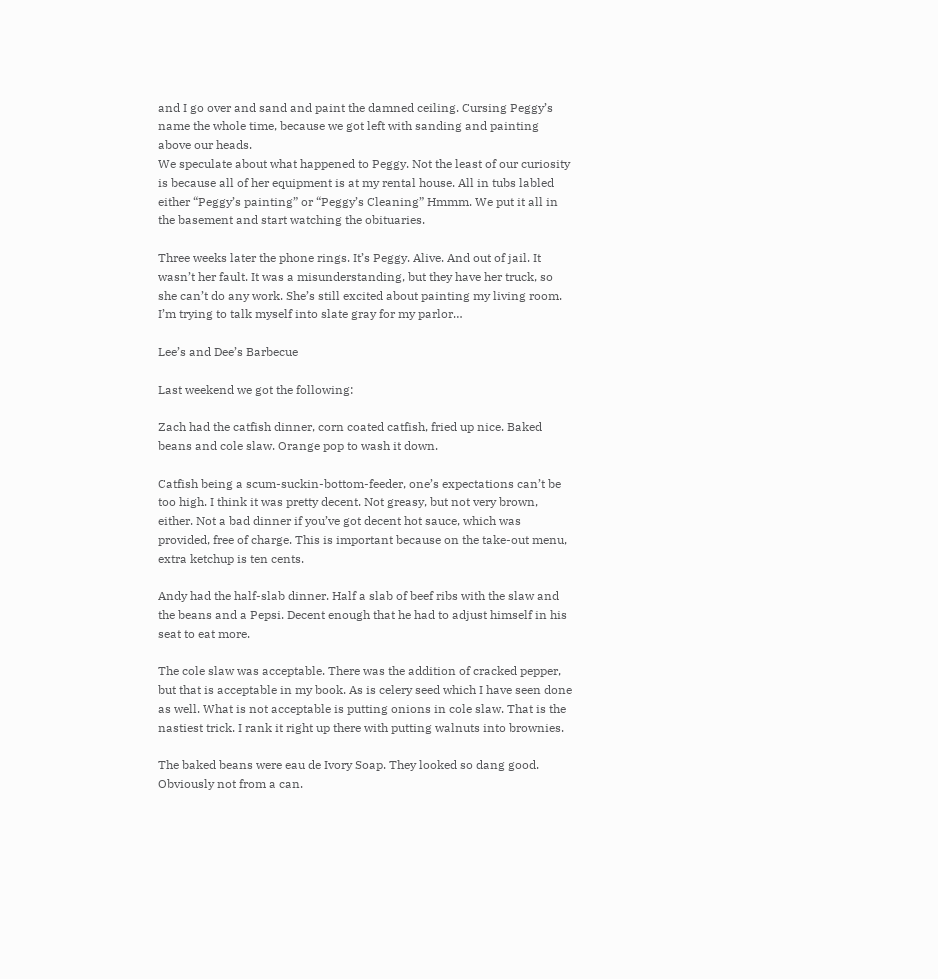and I go over and sand and paint the damned ceiling. Cursing Peggy’s name the whole time, because we got left with sanding and painting above our heads.
We speculate about what happened to Peggy. Not the least of our curiosity is because all of her equipment is at my rental house. All in tubs labled either “Peggy’s painting” or “Peggy’s Cleaning” Hmmm. We put it all in the basement and start watching the obituaries.

Three weeks later the phone rings. It’s Peggy. Alive. And out of jail. It wasn’t her fault. It was a misunderstanding, but they have her truck, so she can’t do any work. She’s still excited about painting my living room. I’m trying to talk myself into slate gray for my parlor…

Lee’s and Dee’s Barbecue

Last weekend we got the following:

Zach had the catfish dinner, corn coated catfish, fried up nice. Baked beans and cole slaw. Orange pop to wash it down.

Catfish being a scum-suckin-bottom-feeder, one’s expectations can’t be too high. I think it was pretty decent. Not greasy, but not very brown, either. Not a bad dinner if you’ve got decent hot sauce, which was provided, free of charge. This is important because on the take-out menu, extra ketchup is ten cents.

Andy had the half-slab dinner. Half a slab of beef ribs with the slaw and the beans and a Pepsi. Decent enough that he had to adjust himself in his seat to eat more.

The cole slaw was acceptable. There was the addition of cracked pepper, but that is acceptable in my book. As is celery seed which I have seen done as well. What is not acceptable is putting onions in cole slaw. That is the nastiest trick. I rank it right up there with putting walnuts into brownies.

The baked beans were eau de Ivory Soap. They looked so dang good. Obviously not from a can.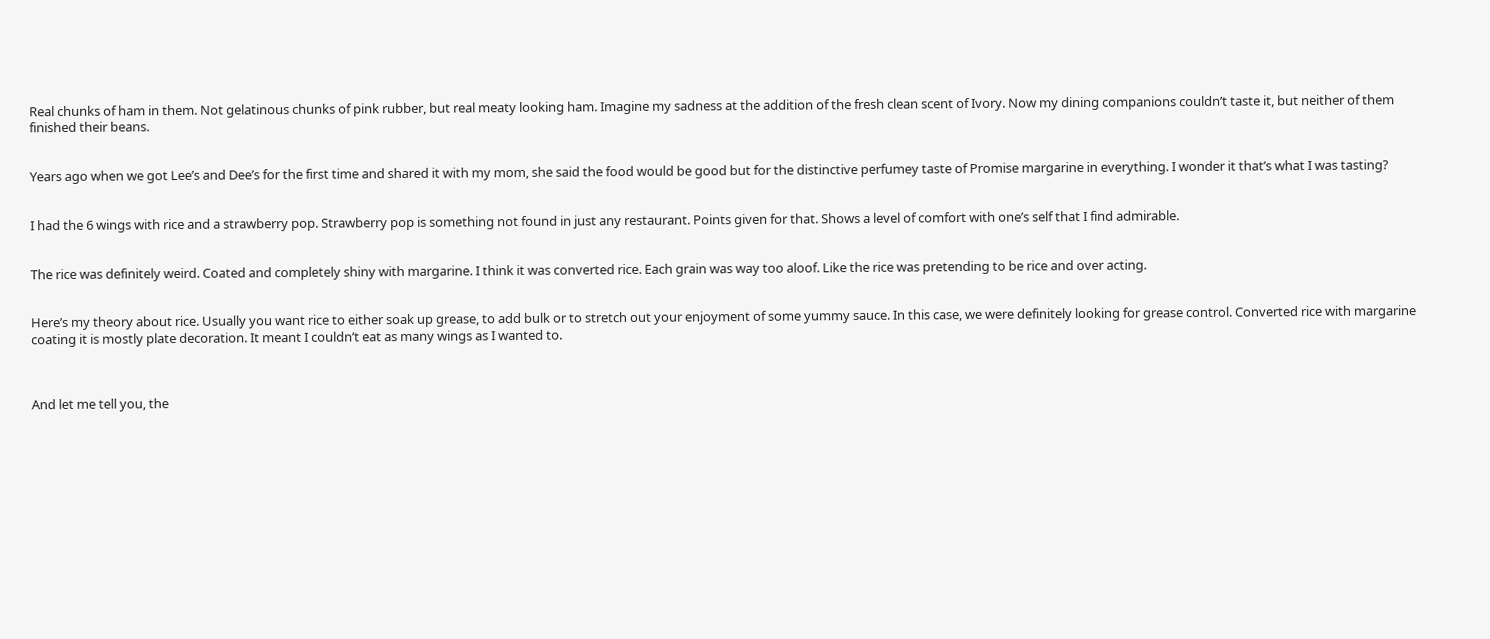Real chunks of ham in them. Not gelatinous chunks of pink rubber, but real meaty looking ham. Imagine my sadness at the addition of the fresh clean scent of Ivory. Now my dining companions couldn’t taste it, but neither of them finished their beans.


Years ago when we got Lee’s and Dee’s for the first time and shared it with my mom, she said the food would be good but for the distinctive perfumey taste of Promise margarine in everything. I wonder it that’s what I was tasting?


I had the 6 wings with rice and a strawberry pop. Strawberry pop is something not found in just any restaurant. Points given for that. Shows a level of comfort with one’s self that I find admirable.


The rice was definitely weird. Coated and completely shiny with margarine. I think it was converted rice. Each grain was way too aloof. Like the rice was pretending to be rice and over acting.


Here’s my theory about rice. Usually you want rice to either soak up grease, to add bulk or to stretch out your enjoyment of some yummy sauce. In this case, we were definitely looking for grease control. Converted rice with margarine coating it is mostly plate decoration. It meant I couldn’t eat as many wings as I wanted to.



And let me tell you, the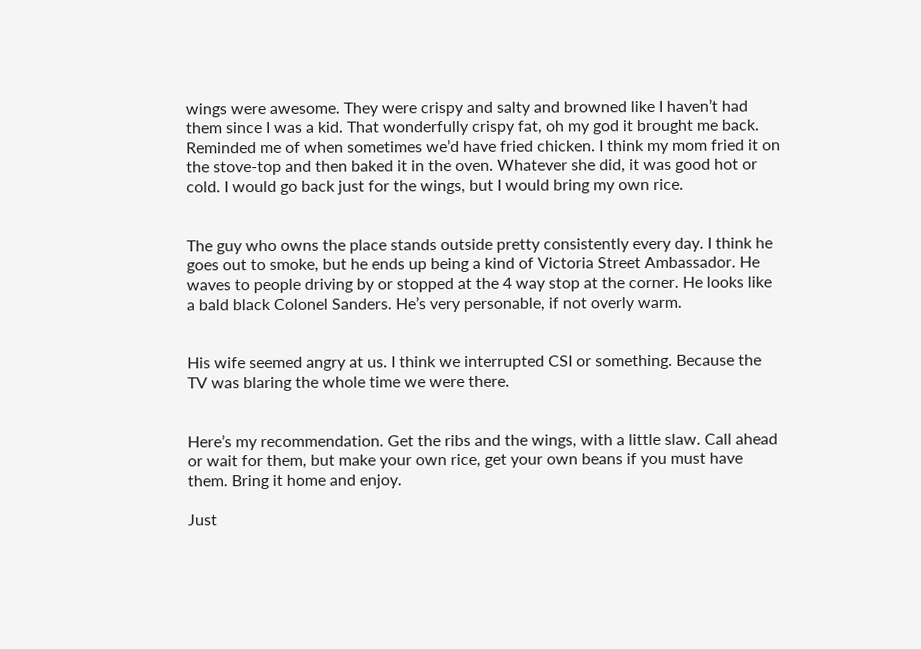wings were awesome. They were crispy and salty and browned like I haven’t had them since I was a kid. That wonderfully crispy fat, oh my god it brought me back. Reminded me of when sometimes we’d have fried chicken. I think my mom fried it on the stove-top and then baked it in the oven. Whatever she did, it was good hot or cold. I would go back just for the wings, but I would bring my own rice.


The guy who owns the place stands outside pretty consistently every day. I think he goes out to smoke, but he ends up being a kind of Victoria Street Ambassador. He waves to people driving by or stopped at the 4 way stop at the corner. He looks like a bald black Colonel Sanders. He’s very personable, if not overly warm.


His wife seemed angry at us. I think we interrupted CSI or something. Because the TV was blaring the whole time we were there.


Here’s my recommendation. Get the ribs and the wings, with a little slaw. Call ahead or wait for them, but make your own rice, get your own beans if you must have them. Bring it home and enjoy.

Just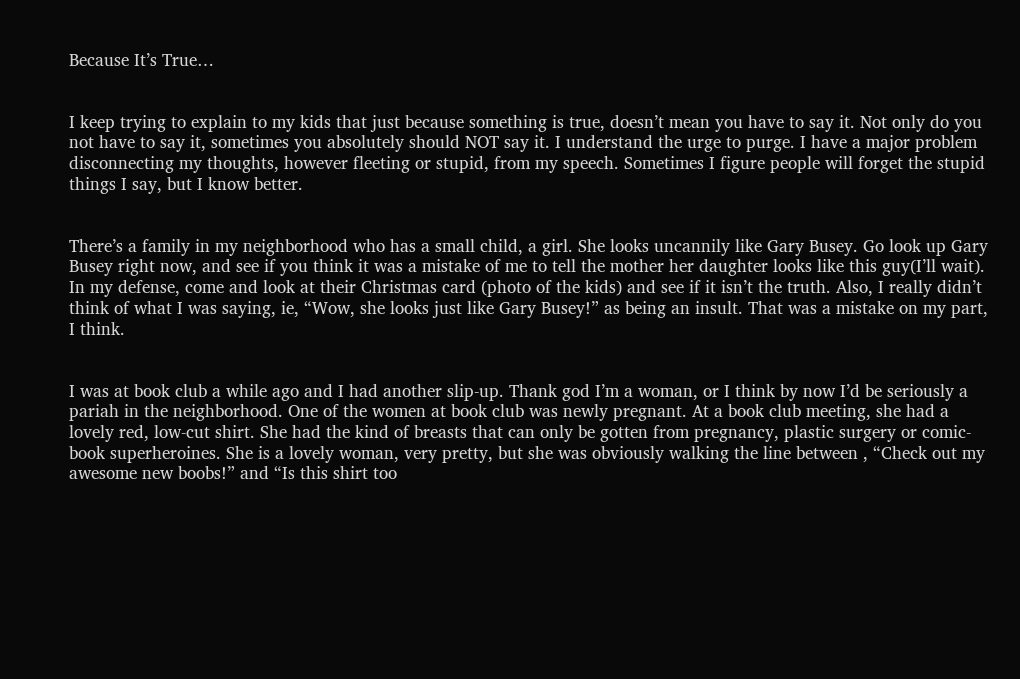Because It’s True…


I keep trying to explain to my kids that just because something is true, doesn’t mean you have to say it. Not only do you not have to say it, sometimes you absolutely should NOT say it. I understand the urge to purge. I have a major problem disconnecting my thoughts, however fleeting or stupid, from my speech. Sometimes I figure people will forget the stupid things I say, but I know better.


There’s a family in my neighborhood who has a small child, a girl. She looks uncannily like Gary Busey. Go look up Gary Busey right now, and see if you think it was a mistake of me to tell the mother her daughter looks like this guy(I’ll wait). In my defense, come and look at their Christmas card (photo of the kids) and see if it isn’t the truth. Also, I really didn’t think of what I was saying, ie, “Wow, she looks just like Gary Busey!” as being an insult. That was a mistake on my part, I think.


I was at book club a while ago and I had another slip-up. Thank god I’m a woman, or I think by now I’d be seriously a pariah in the neighborhood. One of the women at book club was newly pregnant. At a book club meeting, she had a lovely red, low-cut shirt. She had the kind of breasts that can only be gotten from pregnancy, plastic surgery or comic-book superheroines. She is a lovely woman, very pretty, but she was obviously walking the line between , “Check out my awesome new boobs!” and “Is this shirt too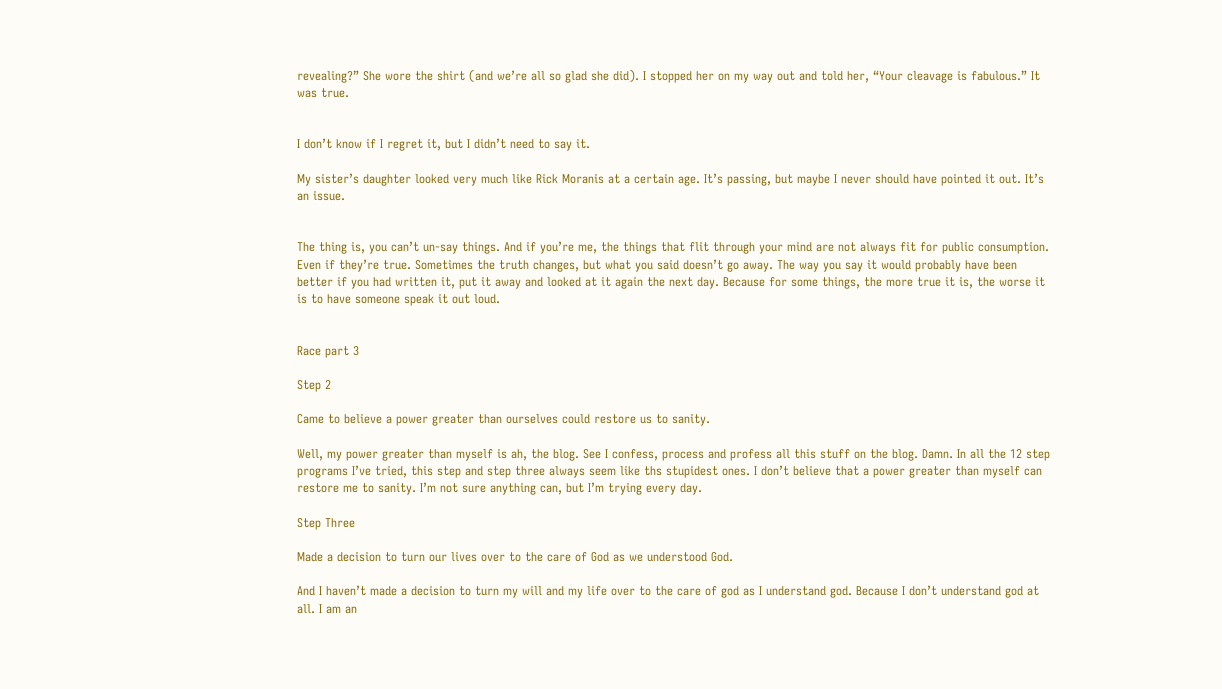revealing?” She wore the shirt (and we’re all so glad she did). I stopped her on my way out and told her, “Your cleavage is fabulous.” It was true.


I don’t know if I regret it, but I didn’t need to say it.

My sister’s daughter looked very much like Rick Moranis at a certain age. It’s passing, but maybe I never should have pointed it out. It’s an issue.


The thing is, you can’t un-say things. And if you’re me, the things that flit through your mind are not always fit for public consumption. Even if they’re true. Sometimes the truth changes, but what you said doesn’t go away. The way you say it would probably have been better if you had written it, put it away and looked at it again the next day. Because for some things, the more true it is, the worse it is to have someone speak it out loud.


Race part 3

Step 2

Came to believe a power greater than ourselves could restore us to sanity.

Well, my power greater than myself is ah, the blog. See I confess, process and profess all this stuff on the blog. Damn. In all the 12 step programs I’ve tried, this step and step three always seem like ths stupidest ones. I don’t believe that a power greater than myself can restore me to sanity. I’m not sure anything can, but I’m trying every day.

Step Three

Made a decision to turn our lives over to the care of God as we understood God.

And I haven’t made a decision to turn my will and my life over to the care of god as I understand god. Because I don’t understand god at all. I am an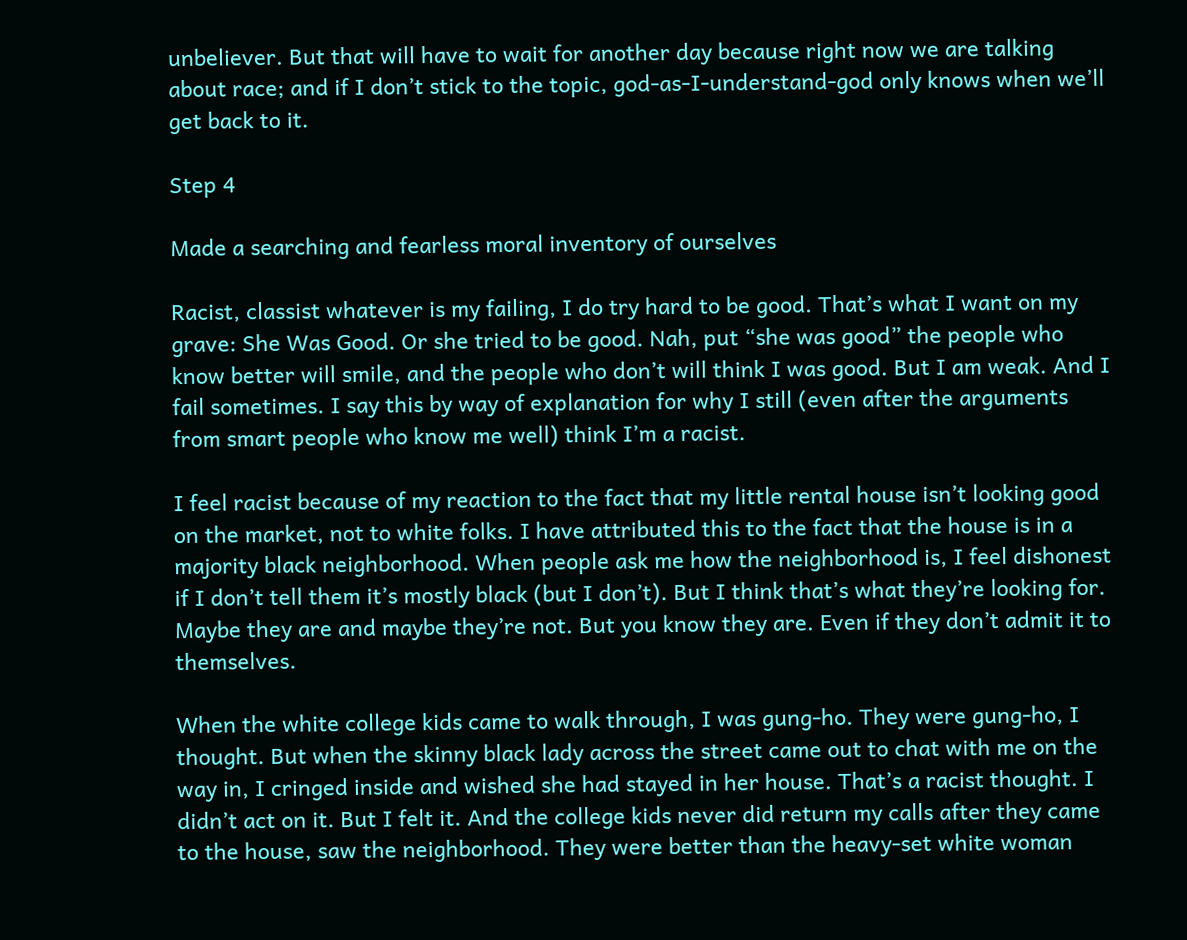unbeliever. But that will have to wait for another day because right now we are talking about race; and if I don’t stick to the topic, god-as-I-understand-god only knows when we’ll get back to it.

Step 4

Made a searching and fearless moral inventory of ourselves

Racist, classist whatever is my failing, I do try hard to be good. That’s what I want on my grave: She Was Good. Or she tried to be good. Nah, put “she was good” the people who know better will smile, and the people who don’t will think I was good. But I am weak. And I fail sometimes. I say this by way of explanation for why I still (even after the arguments from smart people who know me well) think I’m a racist.

I feel racist because of my reaction to the fact that my little rental house isn’t looking good on the market, not to white folks. I have attributed this to the fact that the house is in a majority black neighborhood. When people ask me how the neighborhood is, I feel dishonest if I don’t tell them it’s mostly black (but I don’t). But I think that’s what they’re looking for. Maybe they are and maybe they’re not. But you know they are. Even if they don’t admit it to themselves.

When the white college kids came to walk through, I was gung-ho. They were gung-ho, I thought. But when the skinny black lady across the street came out to chat with me on the way in, I cringed inside and wished she had stayed in her house. That’s a racist thought. I didn’t act on it. But I felt it. And the college kids never did return my calls after they came to the house, saw the neighborhood. They were better than the heavy-set white woman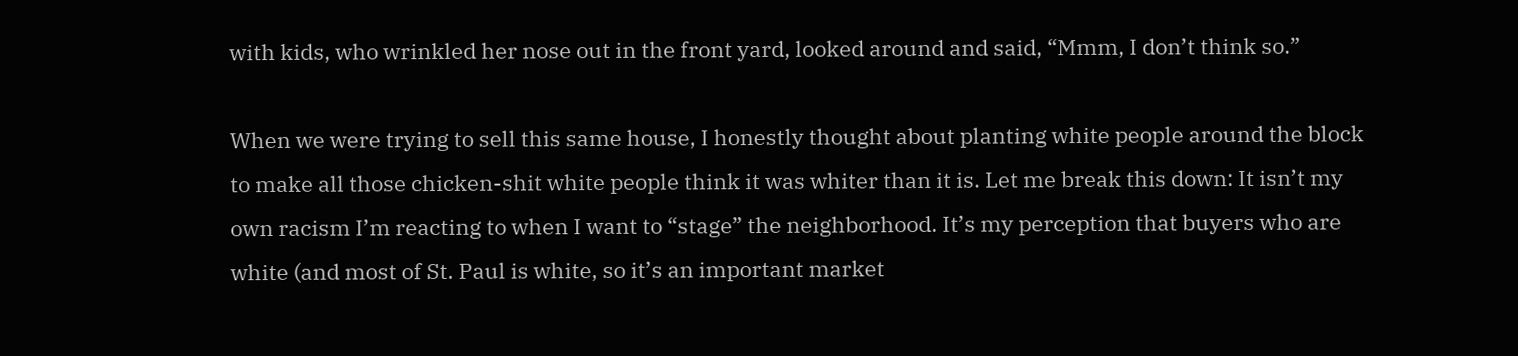with kids, who wrinkled her nose out in the front yard, looked around and said, “Mmm, I don’t think so.”

When we were trying to sell this same house, I honestly thought about planting white people around the block to make all those chicken-shit white people think it was whiter than it is. Let me break this down: It isn’t my own racism I’m reacting to when I want to “stage” the neighborhood. It’s my perception that buyers who are white (and most of St. Paul is white, so it’s an important market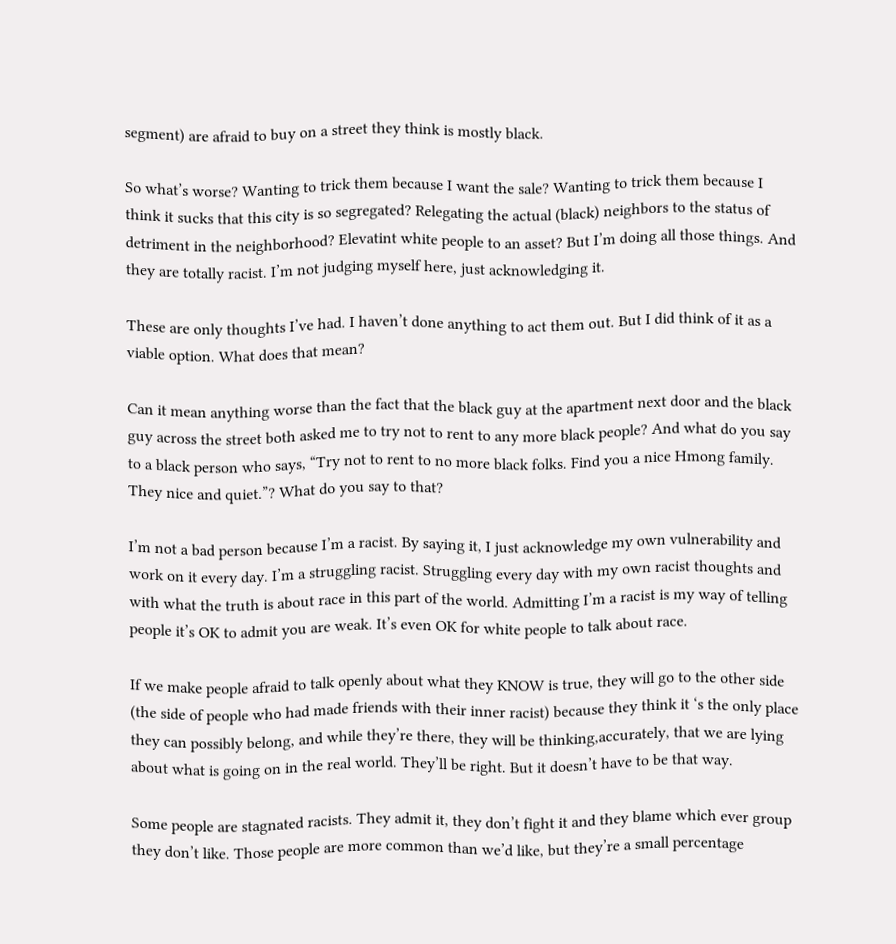segment) are afraid to buy on a street they think is mostly black.

So what’s worse? Wanting to trick them because I want the sale? Wanting to trick them because I think it sucks that this city is so segregated? Relegating the actual (black) neighbors to the status of detriment in the neighborhood? Elevatint white people to an asset? But I’m doing all those things. And they are totally racist. I’m not judging myself here, just acknowledging it.

These are only thoughts I’ve had. I haven’t done anything to act them out. But I did think of it as a viable option. What does that mean?

Can it mean anything worse than the fact that the black guy at the apartment next door and the black guy across the street both asked me to try not to rent to any more black people? And what do you say to a black person who says, “Try not to rent to no more black folks. Find you a nice Hmong family. They nice and quiet.”? What do you say to that?

I’m not a bad person because I’m a racist. By saying it, I just acknowledge my own vulnerability and work on it every day. I’m a struggling racist. Struggling every day with my own racist thoughts and with what the truth is about race in this part of the world. Admitting I’m a racist is my way of telling people it’s OK to admit you are weak. It’s even OK for white people to talk about race.

If we make people afraid to talk openly about what they KNOW is true, they will go to the other side (the side of people who had made friends with their inner racist) because they think it ‘s the only place they can possibly belong, and while they’re there, they will be thinking,accurately, that we are lying about what is going on in the real world. They’ll be right. But it doesn’t have to be that way.

Some people are stagnated racists. They admit it, they don’t fight it and they blame which ever group they don’t like. Those people are more common than we’d like, but they’re a small percentage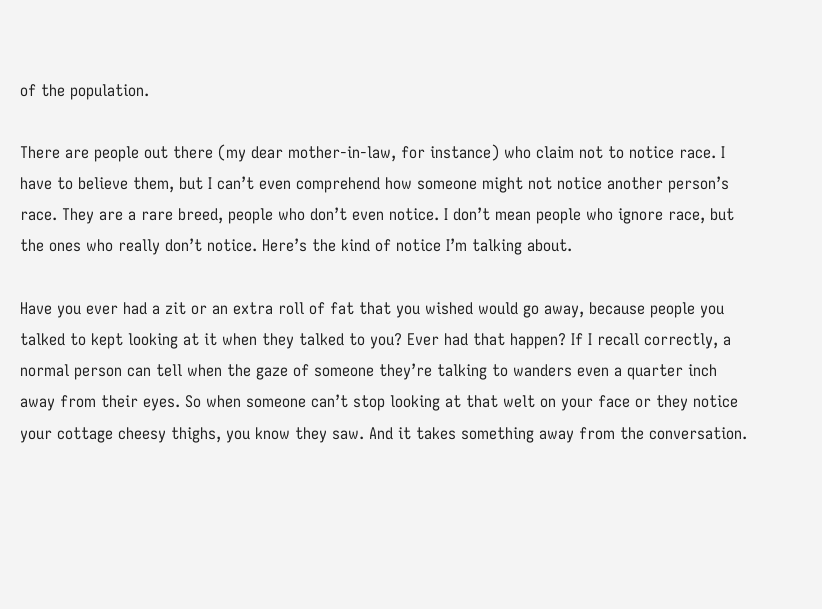of the population.

There are people out there (my dear mother-in-law, for instance) who claim not to notice race. I have to believe them, but I can’t even comprehend how someone might not notice another person’s race. They are a rare breed, people who don’t even notice. I don’t mean people who ignore race, but the ones who really don’t notice. Here’s the kind of notice I’m talking about.

Have you ever had a zit or an extra roll of fat that you wished would go away, because people you talked to kept looking at it when they talked to you? Ever had that happen? If I recall correctly, a normal person can tell when the gaze of someone they’re talking to wanders even a quarter inch away from their eyes. So when someone can’t stop looking at that welt on your face or they notice your cottage cheesy thighs, you know they saw. And it takes something away from the conversation.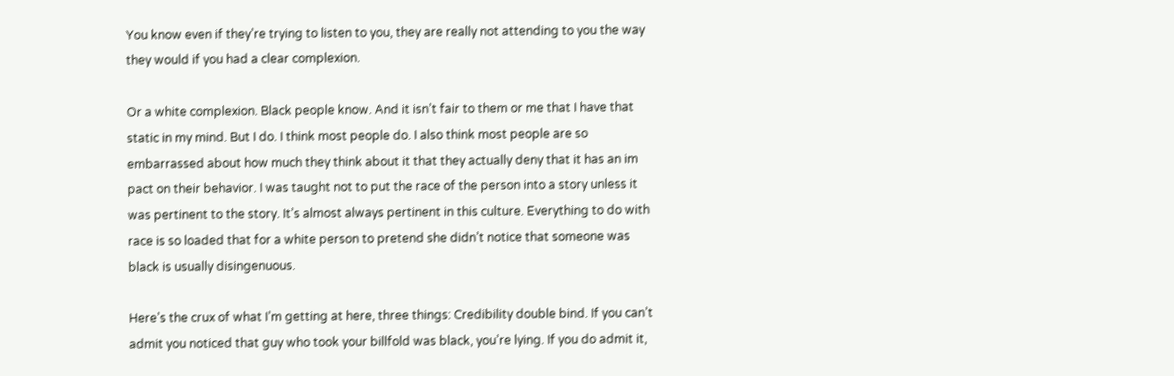You know even if they’re trying to listen to you, they are really not attending to you the way they would if you had a clear complexion.

Or a white complexion. Black people know. And it isn’t fair to them or me that I have that static in my mind. But I do. I think most people do. I also think most people are so embarrassed about how much they think about it that they actually deny that it has an im pact on their behavior. I was taught not to put the race of the person into a story unless it was pertinent to the story. It’s almost always pertinent in this culture. Everything to do with race is so loaded that for a white person to pretend she didn’t notice that someone was black is usually disingenuous.

Here’s the crux of what I’m getting at here, three things: Credibility double bind. If you can’t admit you noticed that guy who took your billfold was black, you’re lying. If you do admit it,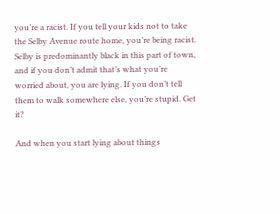you’re a racist. If you tell your kids not to take the Selby Avenue route home, you’re being racist. Selby is predominantly black in this part of town, and if you don’t admit that’s what you’re worried about, you are lying. If you don’t tell them to walk somewhere else, you’re stupid. Get it?

And when you start lying about things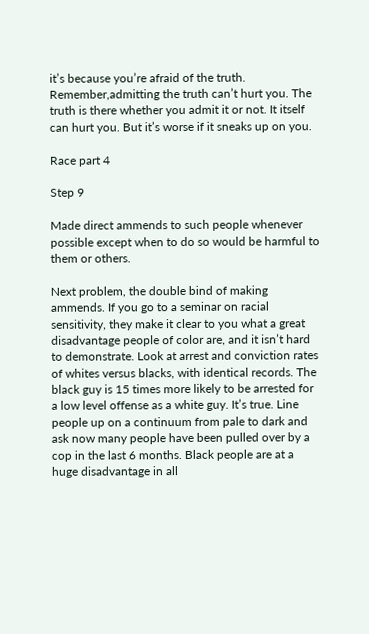it’s because you’re afraid of the truth. Remember,admitting the truth can’t hurt you. The truth is there whether you admit it or not. It itself can hurt you. But it’s worse if it sneaks up on you.

Race part 4

Step 9

Made direct ammends to such people whenever possible except when to do so would be harmful to them or others.

Next problem, the double bind of making ammends. If you go to a seminar on racial sensitivity, they make it clear to you what a great disadvantage people of color are, and it isn’t hard to demonstrate. Look at arrest and conviction rates of whites versus blacks, with identical records. The black guy is 15 times more likely to be arrested for a low level offense as a white guy. It’s true. Line people up on a continuum from pale to dark and ask now many people have been pulled over by a cop in the last 6 months. Black people are at a huge disadvantage in all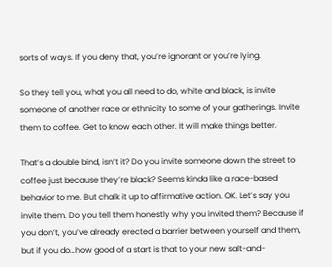sorts of ways. If you deny that, you’re ignorant or you’re lying.

So they tell you, what you all need to do, white and black, is invite someone of another race or ethnicity to some of your gatherings. Invite them to coffee. Get to know each other. It will make things better.

That’s a double bind, isn’t it? Do you invite someone down the street to coffee just because they’re black? Seems kinda like a race-based behavior to me. But chalk it up to affirmative action. OK. Let’s say you invite them. Do you tell them honestly why you invited them? Because if you don’t, you’ve already erected a barrier between yourself and them, but if you do…how good of a start is that to your new salt-and-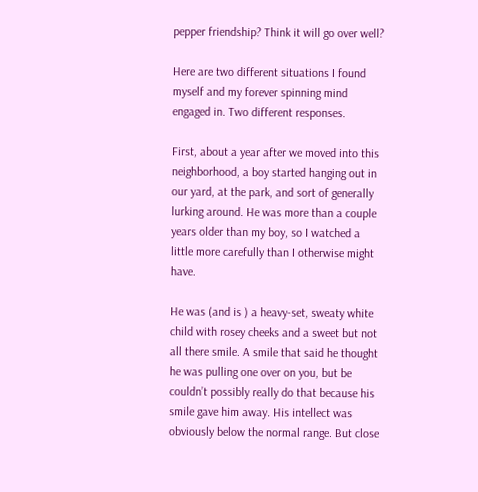pepper friendship? Think it will go over well?

Here are two different situations I found myself and my forever spinning mind engaged in. Two different responses.

First, about a year after we moved into this neighborhood, a boy started hanging out in our yard, at the park, and sort of generally lurking around. He was more than a couple years older than my boy, so I watched a little more carefully than I otherwise might have.

He was (and is ) a heavy-set, sweaty white child with rosey cheeks and a sweet but not all there smile. A smile that said he thought he was pulling one over on you, but be couldn’t possibly really do that because his smile gave him away. His intellect was obviously below the normal range. But close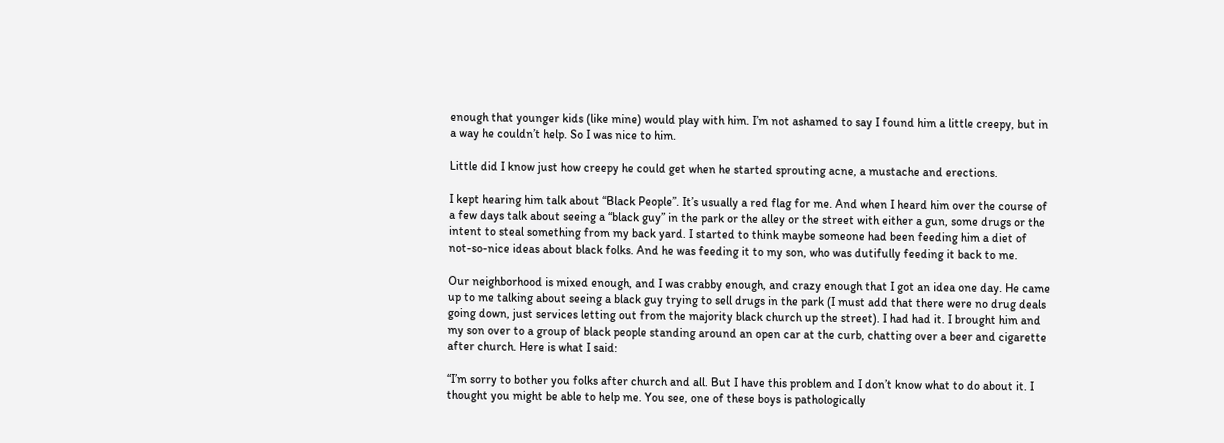enough that younger kids (like mine) would play with him. I’m not ashamed to say I found him a little creepy, but in a way he couldn’t help. So I was nice to him.

Little did I know just how creepy he could get when he started sprouting acne, a mustache and erections.

I kept hearing him talk about “Black People”. It’s usually a red flag for me. And when I heard him over the course of a few days talk about seeing a “black guy” in the park or the alley or the street with either a gun, some drugs or the intent to steal something from my back yard. I started to think maybe someone had been feeding him a diet of not-so-nice ideas about black folks. And he was feeding it to my son, who was dutifully feeding it back to me.

Our neighborhood is mixed enough, and I was crabby enough, and crazy enough that I got an idea one day. He came up to me talking about seeing a black guy trying to sell drugs in the park (I must add that there were no drug deals going down, just services letting out from the majority black church up the street). I had had it. I brought him and my son over to a group of black people standing around an open car at the curb, chatting over a beer and cigarette after church. Here is what I said:

“I’m sorry to bother you folks after church and all. But I have this problem and I don’t know what to do about it. I thought you might be able to help me. You see, one of these boys is pathologically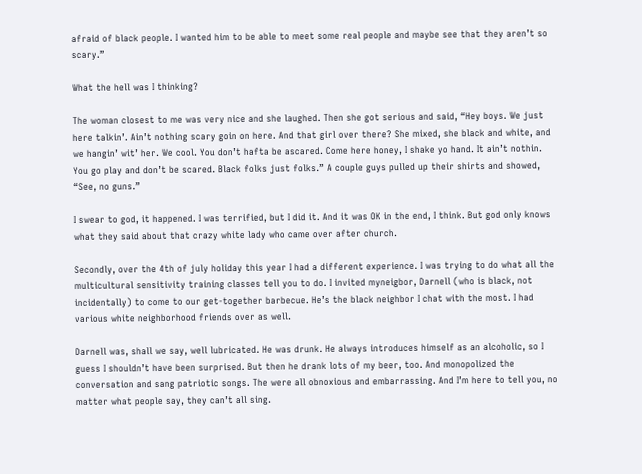afraid of black people. I wanted him to be able to meet some real people and maybe see that they aren’t so scary.”

What the hell was I thinking?

The woman closest to me was very nice and she laughed. Then she got serious and said, “Hey boys. We just here talkin’. Ain’t nothing scary goin on here. And that girl over there? She mixed, she black and white, and we hangin’ wit’ her. We cool. You don’t hafta be ascared. Come here honey, I shake yo hand. It ain’t nothin. You go play and don’t be scared. Black folks just folks.” A couple guys pulled up their shirts and showed, “See, no guns.”

I swear to god, it happened. I was terrified, but I did it. And it was OK in the end, I think. But god only knows what they said about that crazy white lady who came over after church.

Secondly, over the 4th of july holiday this year I had a different experience. I was trying to do what all the multicultural sensitivity training classes tell you to do. I invited myneigbor, Darnell (who is black, not incidentally) to come to our get-together barbecue. He’s the black neighbor I chat with the most. I had various white neighborhood friends over as well.

Darnell was, shall we say, well lubricated. He was drunk. He always introduces himself as an alcoholic, so I guess I shouldn’t have been surprised. But then he drank lots of my beer, too. And monopolized the conversation and sang patriotic songs. The were all obnoxious and embarrassing. And I’m here to tell you, no matter what people say, they can’t all sing.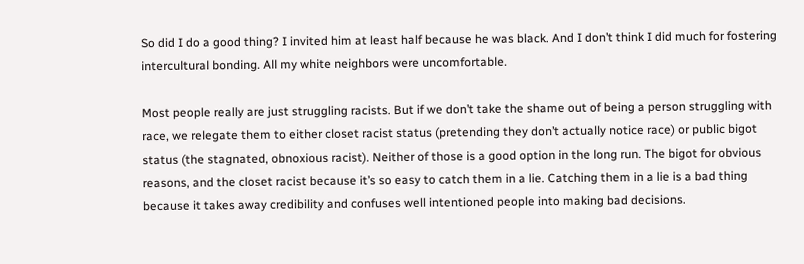So did I do a good thing? I invited him at least half because he was black. And I don’t think I did much for fostering intercultural bonding. All my white neighbors were uncomfortable.

Most people really are just struggling racists. But if we don’t take the shame out of being a person struggling with race, we relegate them to either closet racist status (pretending they don’t actually notice race) or public bigot status (the stagnated, obnoxious racist). Neither of those is a good option in the long run. The bigot for obvious reasons, and the closet racist because it’s so easy to catch them in a lie. Catching them in a lie is a bad thing because it takes away credibility and confuses well intentioned people into making bad decisions.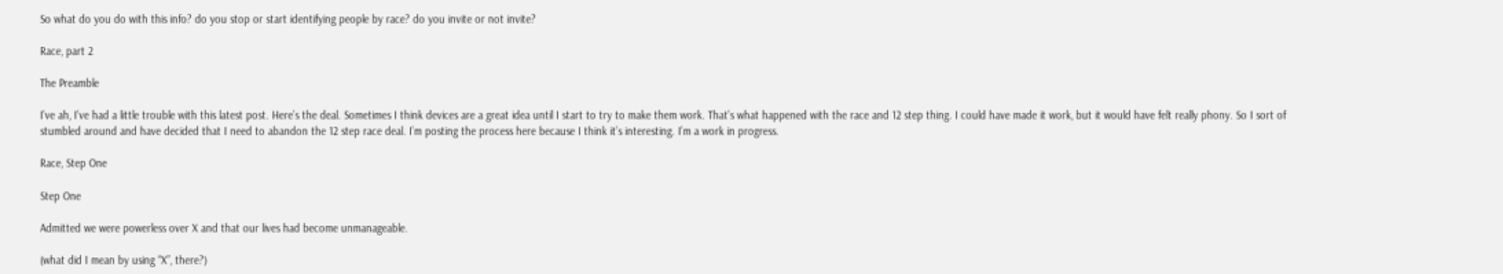So what do you do with this info? do you stop or start identifying people by race? do you invite or not invite?

Race, part 2

The Preamble

I’ve ah, I’ve had a little trouble with this latest post. Here’s the deal. Sometimes I think devices are a great idea until I start to try to make them work. That’s what happened with the race and 12 step thing. I could have made it work, but it would have felt really phony. So I sort of stumbled around and have decided that I need to abandon the 12 step race deal. I’m posting the process here because I think it’s interesting. I’m a work in progress.

Race, Step One

Step One

Admitted we were powerless over X and that our lives had become unmanageable.

(what did I mean by using “X”, there?)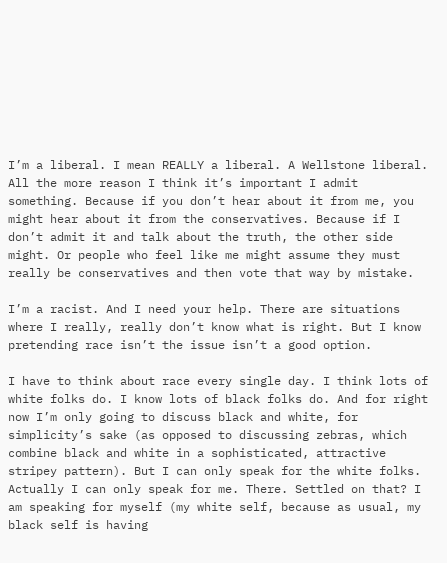I’m a liberal. I mean REALLY a liberal. A Wellstone liberal. All the more reason I think it’s important I admit something. Because if you don’t hear about it from me, you might hear about it from the conservatives. Because if I don’t admit it and talk about the truth, the other side might. Or people who feel like me might assume they must really be conservatives and then vote that way by mistake.

I’m a racist. And I need your help. There are situations where I really, really don’t know what is right. But I know pretending race isn’t the issue isn’t a good option.

I have to think about race every single day. I think lots of white folks do. I know lots of black folks do. And for right now I’m only going to discuss black and white, for simplicity’s sake (as opposed to discussing zebras, which combine black and white in a sophisticated, attractive stripey pattern). But I can only speak for the white folks. Actually I can only speak for me. There. Settled on that? I am speaking for myself (my white self, because as usual, my black self is having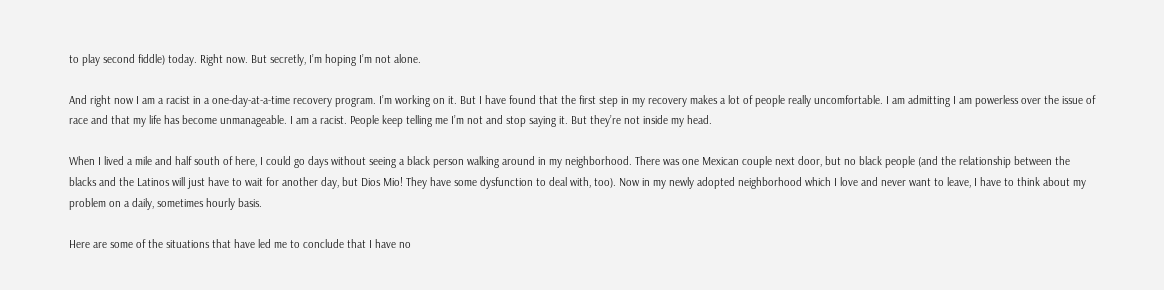to play second fiddle) today. Right now. But secretly, I’m hoping I’m not alone.

And right now I am a racist in a one-day-at-a-time recovery program. I’m working on it. But I have found that the first step in my recovery makes a lot of people really uncomfortable. I am admitting I am powerless over the issue of race and that my life has become unmanageable. I am a racist. People keep telling me I’m not and stop saying it. But they’re not inside my head.

When I lived a mile and half south of here, I could go days without seeing a black person walking around in my neighborhood. There was one Mexican couple next door, but no black people (and the relationship between the blacks and the Latinos will just have to wait for another day, but Dios Mio! They have some dysfunction to deal with, too). Now in my newly adopted neighborhood which I love and never want to leave, I have to think about my problem on a daily, sometimes hourly basis.

Here are some of the situations that have led me to conclude that I have no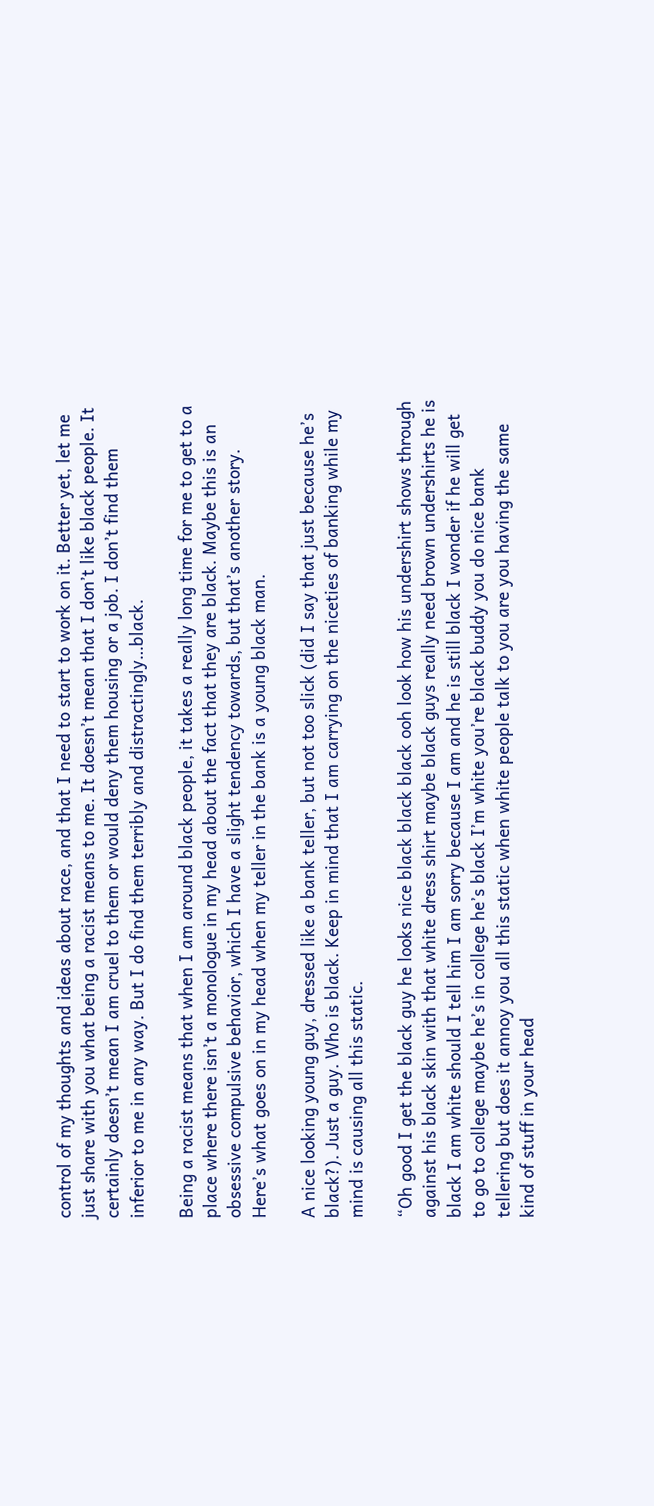control of my thoughts and ideas about race, and that I need to start to work on it. Better yet, let me just share with you what being a racist means to me. It doesn’t mean that I don’t like black people. It certainly doesn’t mean I am cruel to them or would deny them housing or a job. I don’t find them inferior to me in any way. But I do find them terribly and distractingly…black.

Being a racist means that when I am around black people, it takes a really long time for me to get to a place where there isn’t a monologue in my head about the fact that they are black. Maybe this is an obsessive compulsive behavior, which I have a slight tendency towards, but that’s another story. Here’s what goes on in my head when my teller in the bank is a young black man.

A nice looking young guy, dressed like a bank teller, but not too slick (did I say that just because he’s black?). Just a guy. Who is black. Keep in mind that I am carrying on the niceties of banking while my mind is causing all this static.

“Oh good I get the black guy he looks nice black black black ooh look how his undershirt shows through against his black skin with that white dress shirt maybe black guys really need brown undershirts he is black I am white should I tell him I am sorry because I am and he is still black I wonder if he will get to go to college maybe he’s in college he’s black I’m white you’re black buddy you do nice bank tellering but does it annoy you all this static when white people talk to you are you having the same kind of stuff in your head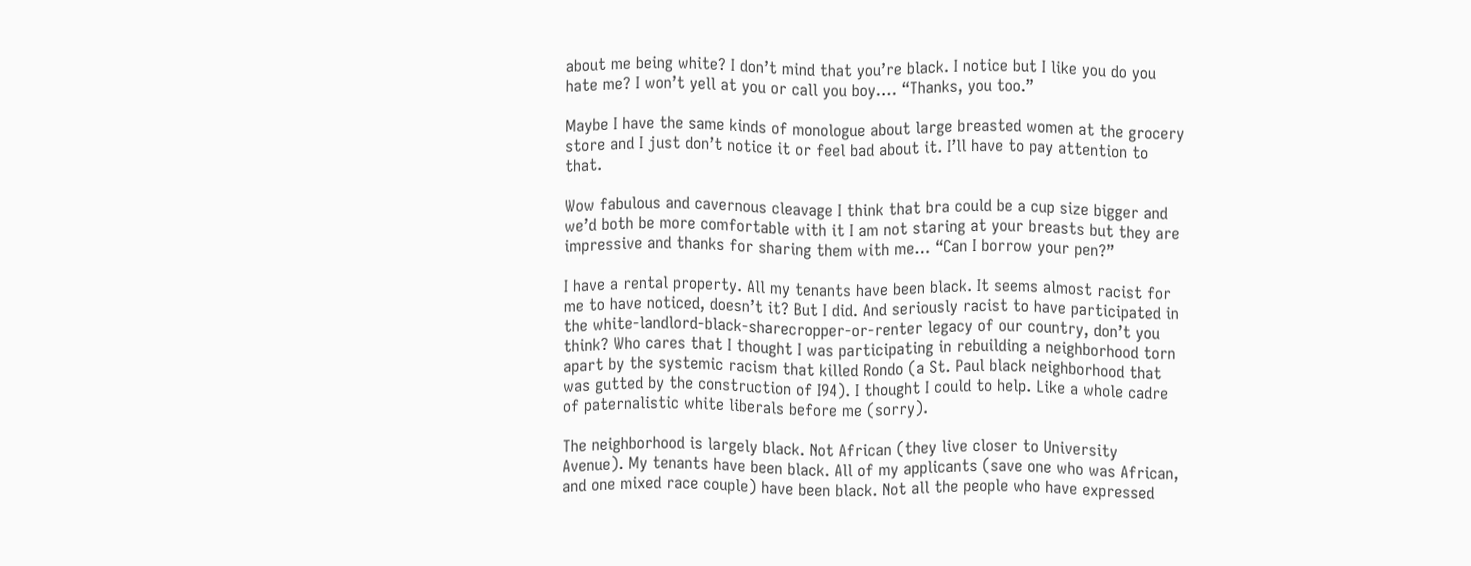about me being white? I don’t mind that you’re black. I notice but I like you do you hate me? I won’t yell at you or call you boy…. “Thanks, you too.”

Maybe I have the same kinds of monologue about large breasted women at the grocery store and I just don’t notice it or feel bad about it. I’ll have to pay attention to that.

Wow fabulous and cavernous cleavage I think that bra could be a cup size bigger and we’d both be more comfortable with it I am not staring at your breasts but they are impressive and thanks for sharing them with me… “Can I borrow your pen?”

I have a rental property. All my tenants have been black. It seems almost racist for me to have noticed, doesn’t it? But I did. And seriously racist to have participated in the white-landlord-black-sharecropper-or-renter legacy of our country, don’t you think? Who cares that I thought I was participating in rebuilding a neighborhood torn apart by the systemic racism that killed Rondo (a St. Paul black neighborhood that was gutted by the construction of I94). I thought I could to help. Like a whole cadre of paternalistic white liberals before me (sorry).

The neighborhood is largely black. Not African (they live closer to University Avenue). My tenants have been black. All of my applicants (save one who was African, and one mixed race couple) have been black. Not all the people who have expressed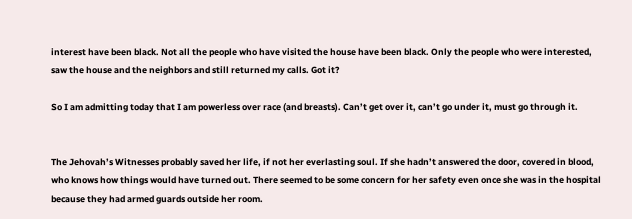interest have been black. Not all the people who have visited the house have been black. Only the people who were interested, saw the house and the neighbors and still returned my calls. Got it?

So I am admitting today that I am powerless over race (and breasts). Can’t get over it, can’t go under it, must go through it.


The Jehovah’s Witnesses probably saved her life, if not her everlasting soul. If she hadn’t answered the door, covered in blood, who knows how things would have turned out. There seemed to be some concern for her safety even once she was in the hospital because they had armed guards outside her room.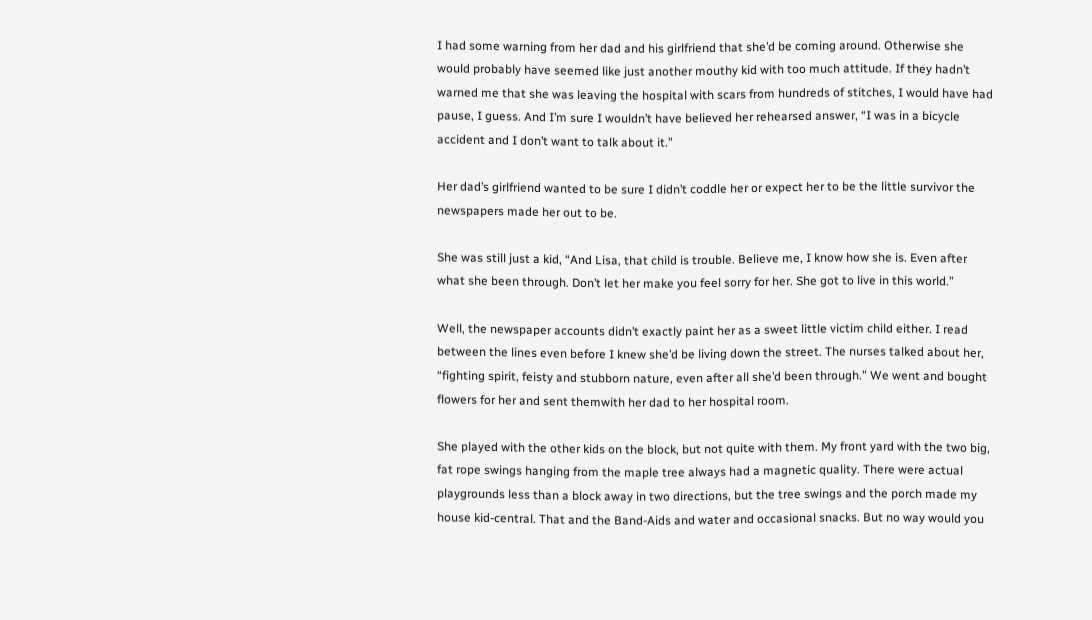I had some warning from her dad and his girlfriend that she’d be coming around. Otherwise she would probably have seemed like just another mouthy kid with too much attitude. If they hadn’t warned me that she was leaving the hospital with scars from hundreds of stitches, I would have had pause, I guess. And I’m sure I wouldn’t have believed her rehearsed answer, “I was in a bicycle accident and I don’t want to talk about it.”

Her dad’s girlfriend wanted to be sure I didn’t coddle her or expect her to be the little survivor the newspapers made her out to be.

She was still just a kid, “And Lisa, that child is trouble. Believe me, I know how she is. Even after what she been through. Don’t let her make you feel sorry for her. She got to live in this world.”

Well, the newspaper accounts didn’t exactly paint her as a sweet little victim child either. I read between the lines even before I knew she’d be living down the street. The nurses talked about her, “fighting spirit, feisty and stubborn nature, even after all she’d been through.” We went and bought flowers for her and sent themwith her dad to her hospital room.

She played with the other kids on the block, but not quite with them. My front yard with the two big, fat rope swings hanging from the maple tree always had a magnetic quality. There were actual playgrounds less than a block away in two directions, but the tree swings and the porch made my house kid-central. That and the Band-Aids and water and occasional snacks. But no way would you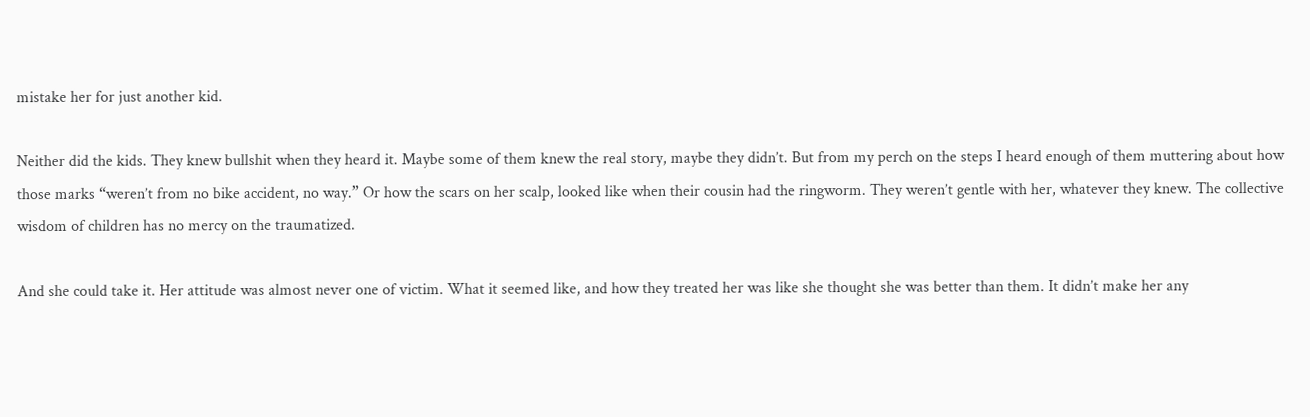mistake her for just another kid.

Neither did the kids. They knew bullshit when they heard it. Maybe some of them knew the real story, maybe they didn’t. But from my perch on the steps I heard enough of them muttering about how those marks “weren’t from no bike accident, no way.” Or how the scars on her scalp, looked like when their cousin had the ringworm. They weren’t gentle with her, whatever they knew. The collective wisdom of children has no mercy on the traumatized.

And she could take it. Her attitude was almost never one of victim. What it seemed like, and how they treated her was like she thought she was better than them. It didn’t make her any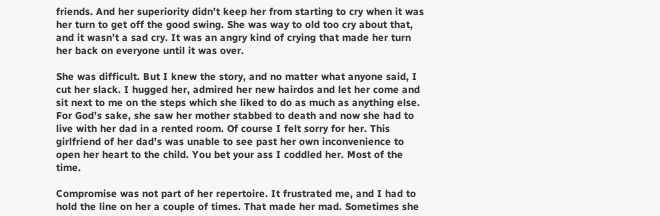friends. And her superiority didn’t keep her from starting to cry when it was her turn to get off the good swing. She was way to old too cry about that, and it wasn’t a sad cry. It was an angry kind of crying that made her turn her back on everyone until it was over.

She was difficult. But I knew the story, and no matter what anyone said, I cut her slack. I hugged her, admired her new hairdos and let her come and sit next to me on the steps which she liked to do as much as anything else. For God’s sake, she saw her mother stabbed to death and now she had to live with her dad in a rented room. Of course I felt sorry for her. This girlfriend of her dad’s was unable to see past her own inconvenience to open her heart to the child. You bet your ass I coddled her. Most of the time.

Compromise was not part of her repertoire. It frustrated me, and I had to hold the line on her a couple of times. That made her mad. Sometimes she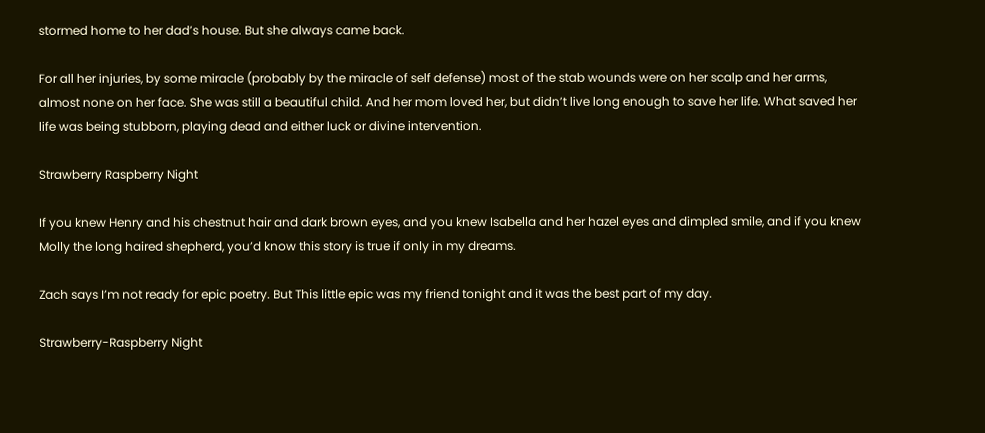stormed home to her dad’s house. But she always came back.

For all her injuries, by some miracle (probably by the miracle of self defense) most of the stab wounds were on her scalp and her arms, almost none on her face. She was still a beautiful child. And her mom loved her, but didn’t live long enough to save her life. What saved her life was being stubborn, playing dead and either luck or divine intervention.

Strawberry Raspberry Night

If you knew Henry and his chestnut hair and dark brown eyes, and you knew Isabella and her hazel eyes and dimpled smile, and if you knew Molly the long haired shepherd, you’d know this story is true if only in my dreams.

Zach says I’m not ready for epic poetry. But This little epic was my friend tonight and it was the best part of my day.

Strawberry-Raspberry Night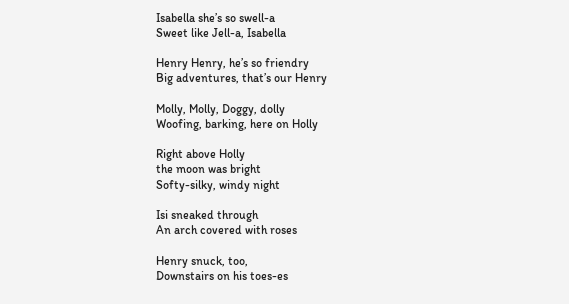Isabella she’s so swell-a
Sweet like Jell-a, Isabella

Henry Henry, he’s so friendry
Big adventures, that’s our Henry

Molly, Molly, Doggy, dolly
Woofing, barking, here on Holly

Right above Holly
the moon was bright
Softy-silky, windy night

Isi sneaked through
An arch covered with roses

Henry snuck, too,
Downstairs on his toes-es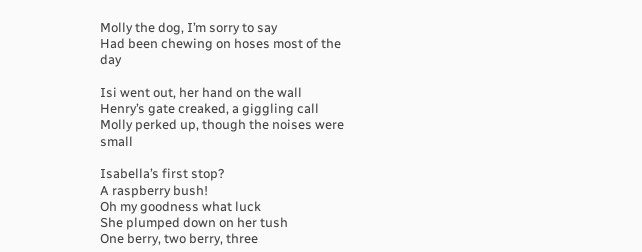Molly the dog, I’m sorry to say
Had been chewing on hoses most of the day

Isi went out, her hand on the wall
Henry’s gate creaked, a giggling call
Molly perked up, though the noises were small

Isabella’s first stop?
A raspberry bush!
Oh my goodness what luck
She plumped down on her tush
One berry, two berry, three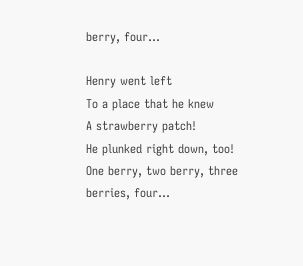berry, four…

Henry went left
To a place that he knew
A strawberry patch!
He plunked right down, too!
One berry, two berry, three berries, four…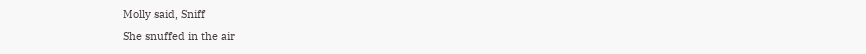Molly said, Sniff
She snuffed in the air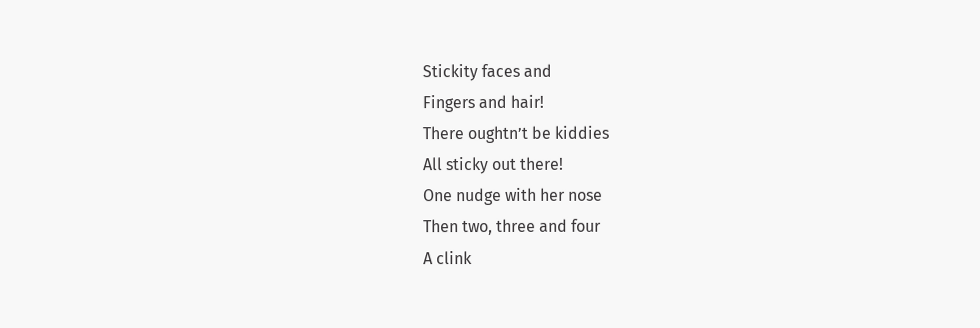Stickity faces and
Fingers and hair!
There oughtn’t be kiddies
All sticky out there!
One nudge with her nose
Then two, three and four
A clink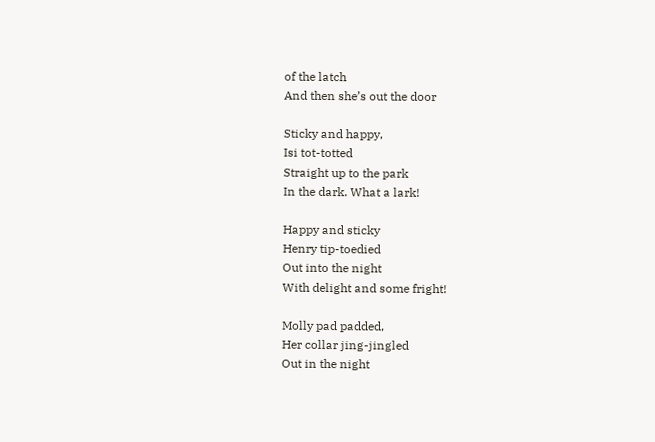of the latch
And then she’s out the door

Sticky and happy,
Isi tot-totted
Straight up to the park
In the dark. What a lark!

Happy and sticky
Henry tip-toedied
Out into the night
With delight and some fright!

Molly pad padded,
Her collar jing-jingled
Out in the night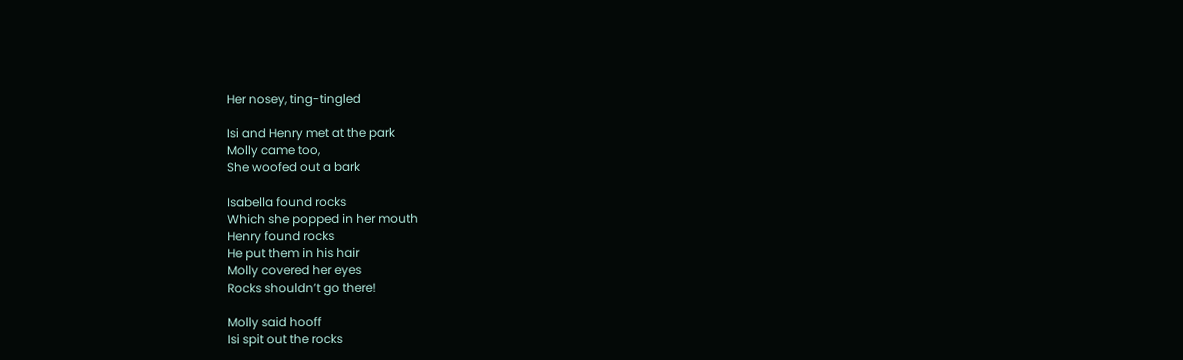Her nosey, ting-tingled

Isi and Henry met at the park
Molly came too,
She woofed out a bark

Isabella found rocks
Which she popped in her mouth
Henry found rocks
He put them in his hair
Molly covered her eyes
Rocks shouldn’t go there!

Molly said hooff
Isi spit out the rocks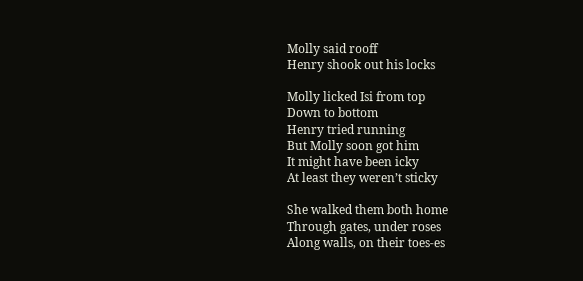Molly said rooff
Henry shook out his locks

Molly licked Isi from top
Down to bottom
Henry tried running
But Molly soon got him
It might have been icky
At least they weren’t sticky

She walked them both home
Through gates, under roses
Along walls, on their toes-es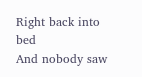Right back into bed
And nobody saw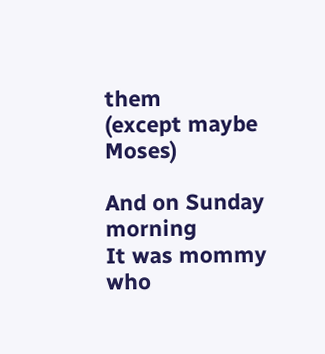them
(except maybe Moses)

And on Sunday morning
It was mommy who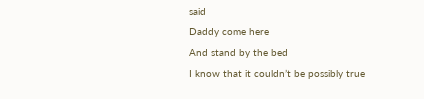said
Daddy come here
And stand by the bed
I know that it couldn’t be possibly true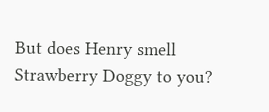But does Henry smell
Strawberry Doggy to you?